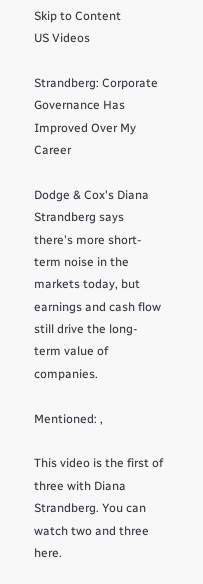Skip to Content
US Videos

Strandberg: Corporate Governance Has Improved Over My Career

Dodge & Cox's Diana Strandberg says there's more short-term noise in the markets today, but earnings and cash flow still drive the long-term value of companies.

Mentioned: ,

This video is the first of three with Diana Strandberg. You can watch two and three here.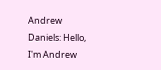Andrew Daniels: Hello, I'm Andrew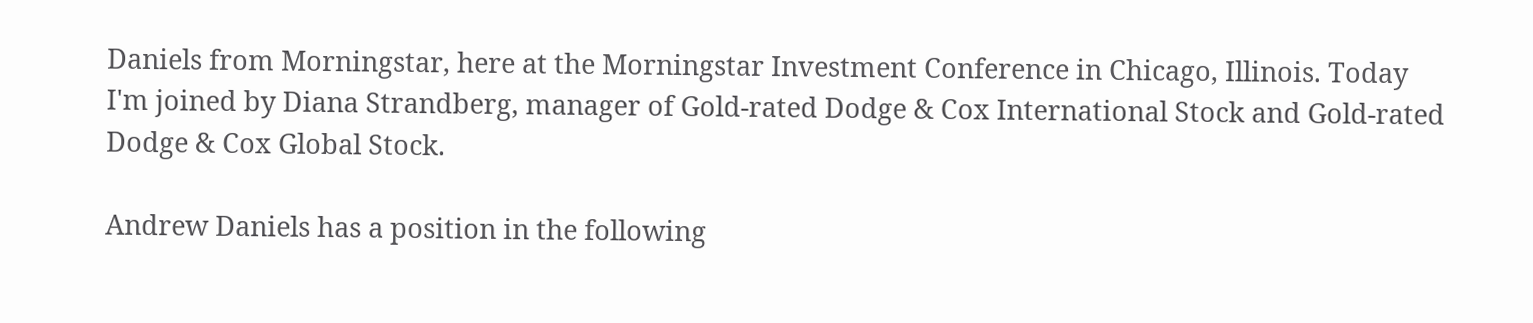Daniels from Morningstar, here at the Morningstar Investment Conference in Chicago, Illinois. Today I'm joined by Diana Strandberg, manager of Gold-rated Dodge & Cox International Stock and Gold-rated Dodge & Cox Global Stock.

Andrew Daniels has a position in the following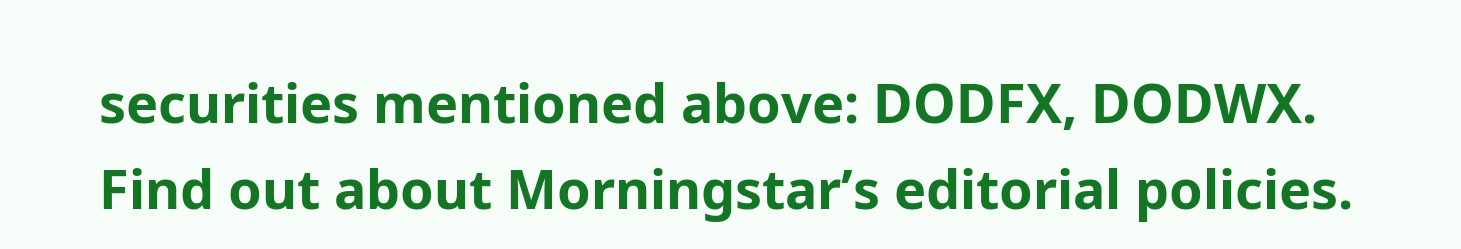securities mentioned above: DODFX, DODWX. Find out about Morningstar’s editorial policies.